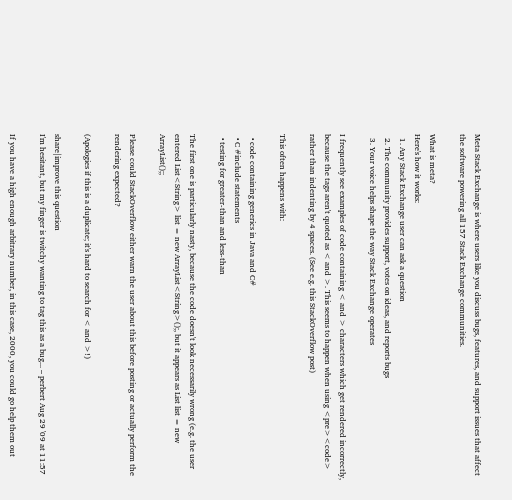Meta Stack Exchange is where users like you discuss bugs, features, and support issues that affect the software powering all 157 Stack Exchange communities.

What is meta?
Here's how it works:
  1. Any Stack Exchange user can ask a question
  2. The community provides support, votes on ideas, and reports bugs
  3. Your voice helps shape the way Stack Exchange operates

I frequently see examples of code containing < and > characters which get rendered incorrectly, because the tags aren't quoted as < and >. This seems to happen when using <pre><code> rather than indenting by 4 spaces. (See e.g. this StackOverflow post)

This often happens with:

  • code containing generics in Java and C#
  • C #include statements
  • testing for greater-than and less-than

The first one is particularly nasty, because the code doesn't look necessarily wrong (e.g. the user entered List<String> list = new ArrayList<String>();, but it appears as List list = new ArrayList();;

Please could StackOverflow either warn the user about this before posting or actually perform the rendering expected?

(Apologies if this is a duplicate; it's hard to search for < and >!)

share|improve this question
I'm hesitant, but my finger is twitchy wanting to tag this as a bug... – perbert Aug 29 '09 at 11:57

If you have a high enough arbitrary number, in this case, 2000, you could go help them out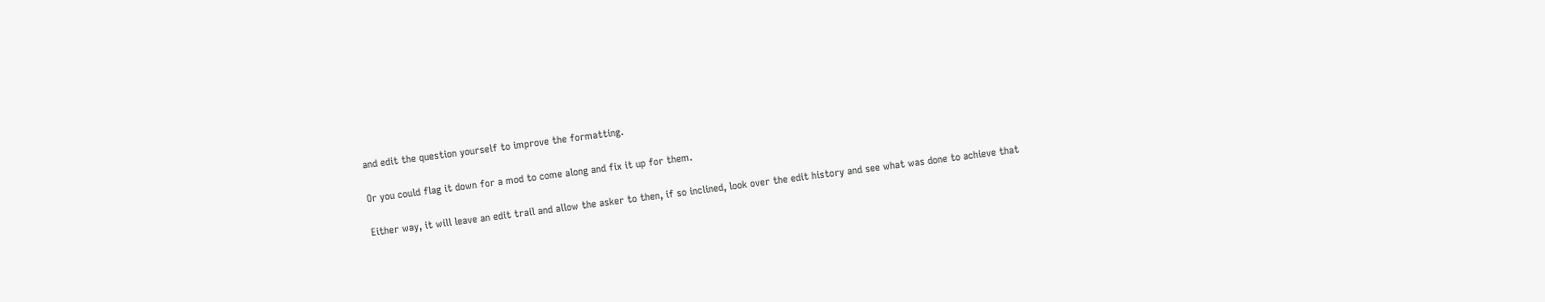and edit the question yourself to improve the formatting.

Or you could flag it down for a mod to come along and fix it up for them.

Either way, it will leave an edit trail and allow the asker to then, if so inclined, look over the edit history and see what was done to achieve that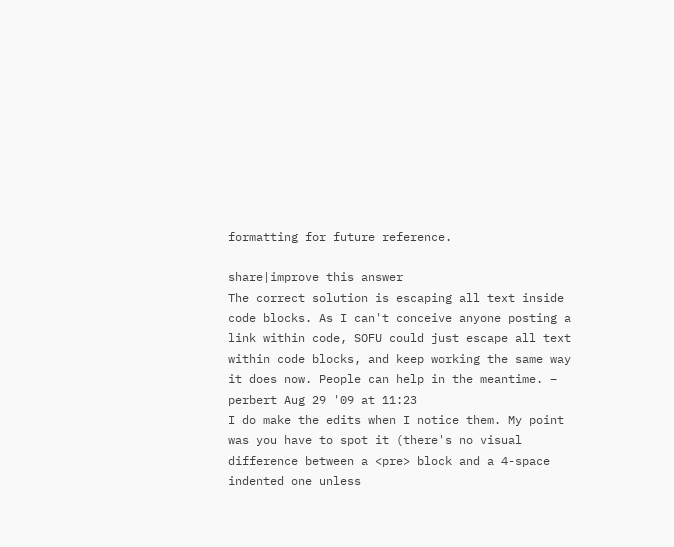formatting for future reference.

share|improve this answer
The correct solution is escaping all text inside code blocks. As I can't conceive anyone posting a link within code, SOFU could just escape all text within code blocks, and keep working the same way it does now. People can help in the meantime. – perbert Aug 29 '09 at 11:23
I do make the edits when I notice them. My point was you have to spot it (there's no visual difference between a <pre> block and a 4-space indented one unless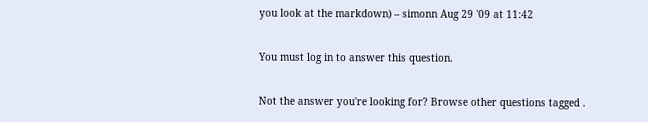you look at the markdown) – simonn Aug 29 '09 at 11:42

You must log in to answer this question.

Not the answer you're looking for? Browse other questions tagged .